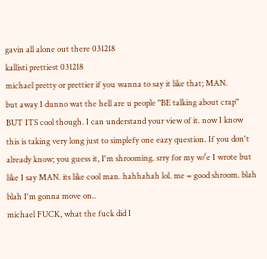gavin all alone out there 031218
kallisti prettiest 031218
michael pretty or prettier if you wanna to say it like that; MAN.
but away I dunno wat the hell are u people "BE talking about crap" BUT ITS cool though. I can understand your view of it. now I know this is taking very long just to simplefy one eazy question. If you don't already know; you guess it, I'm shrooming. srry for my w/e I wrote but like I say MAN. its like cool man. hahhahah lol. me = good shroom. blah blah I'm gonna move on..
michael FUCK, what the fuck did I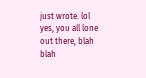just wrote. lol
yes, you all lone out there, blah blah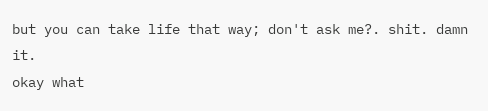but you can take life that way; don't ask me?. shit. damn it.
okay what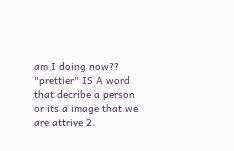am I doing now??
"prettier" IS A word that decribe a person or its a image that we are attrive 2.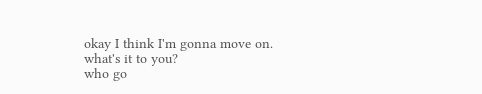okay I think I'm gonna move on.
what's it to you?
who go